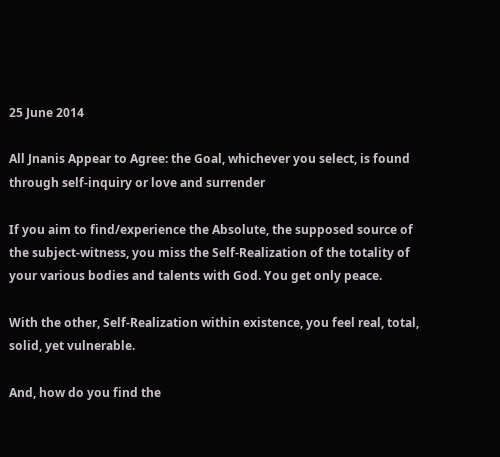25 June 2014

All Jnanis Appear to Agree: the Goal, whichever you select, is found through self-inquiry or love and surrender

If you aim to find/experience the Absolute, the supposed source of the subject-witness, you miss the Self-Realization of the totality of your various bodies and talents with God. You get only peace.

With the other, Self-Realization within existence, you feel real, total, solid, yet vulnerable.

And, how do you find the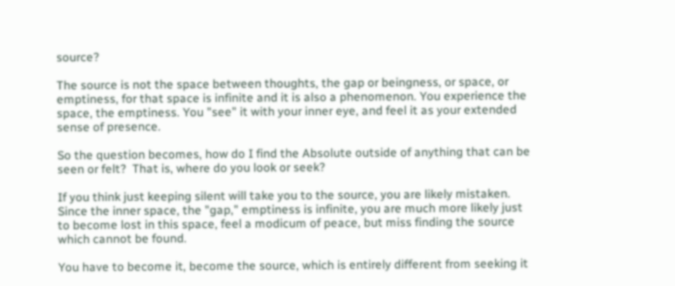source?

The source is not the space between thoughts, the gap or beingness, or space, or emptiness, for that space is infinite and it is also a phenomenon. You experience the space, the emptiness. You "see" it with your inner eye, and feel it as your extended sense of presence.

So the question becomes, how do I find the Absolute outside of anything that can be seen or felt?  That is, where do you look or seek?

If you think just keeping silent will take you to the source, you are likely mistaken.  Since the inner space, the "gap," emptiness is infinite, you are much more likely just to become lost in this space, feel a modicum of peace, but miss finding the source which cannot be found.

You have to become it, become the source, which is entirely different from seeking it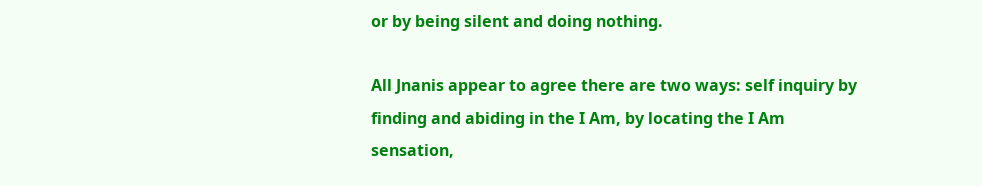or by being silent and doing nothing.

All Jnanis appear to agree there are two ways: self inquiry by finding and abiding in the I Am, by locating the I Am sensation,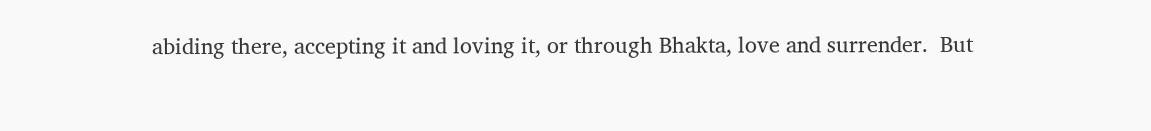abiding there, accepting it and loving it, or through Bhakta, love and surrender.  But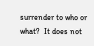surrender to who or what?  It does not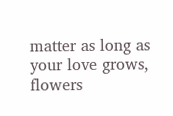matter as long as your love grows, flowers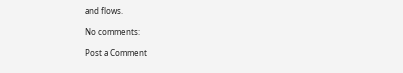and flows.

No comments:

Post a Comment